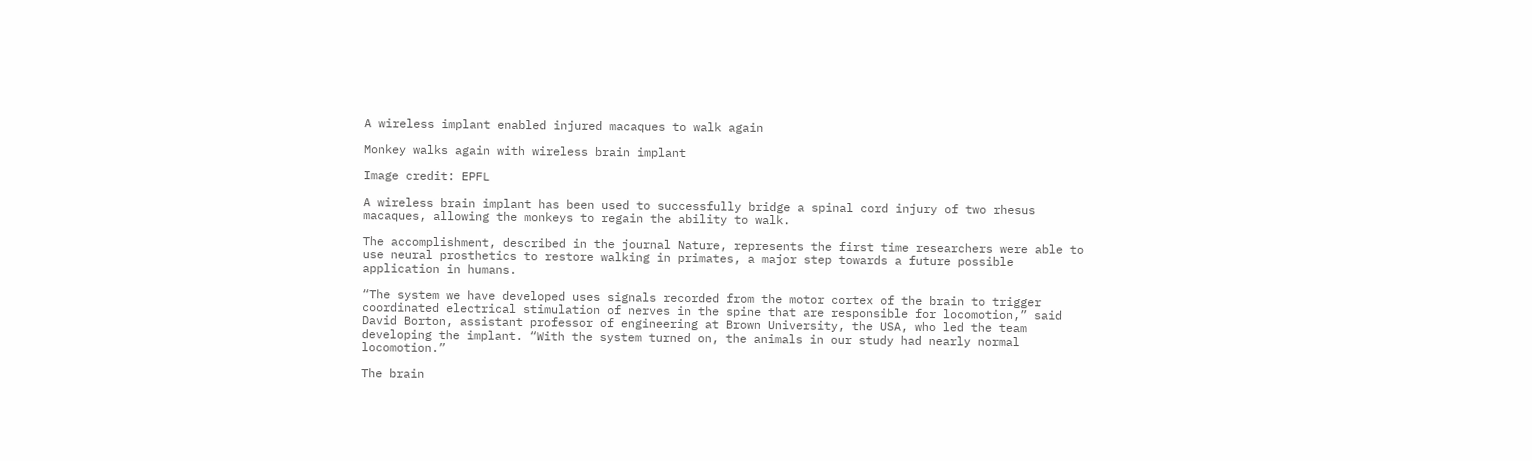A wireless implant enabled injured macaques to walk again

Monkey walks again with wireless brain implant

Image credit: EPFL

A wireless brain implant has been used to successfully bridge a spinal cord injury of two rhesus macaques, allowing the monkeys to regain the ability to walk.

The accomplishment, described in the journal Nature, represents the first time researchers were able to use neural prosthetics to restore walking in primates, a major step towards a future possible application in humans.

“The system we have developed uses signals recorded from the motor cortex of the brain to trigger coordinated electrical stimulation of nerves in the spine that are responsible for locomotion,” said David Borton, assistant professor of engineering at Brown University, the USA, who led the team developing the implant. “With the system turned on, the animals in our study had nearly normal locomotion.”

The brain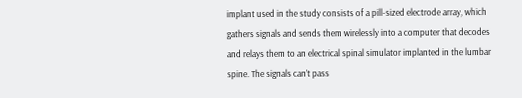implant used in the study consists of a pill-sized electrode array, which gathers signals and sends them wirelessly into a computer that decodes and relays them to an electrical spinal simulator implanted in the lumbar spine. The signals can’t pass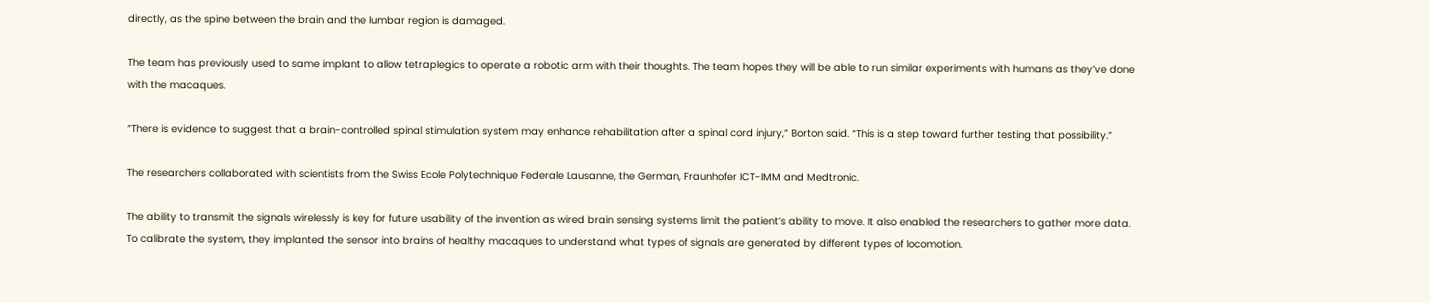directly, as the spine between the brain and the lumbar region is damaged.

The team has previously used to same implant to allow tetraplegics to operate a robotic arm with their thoughts. The team hopes they will be able to run similar experiments with humans as they’ve done with the macaques.

“There is evidence to suggest that a brain-controlled spinal stimulation system may enhance rehabilitation after a spinal cord injury,” Borton said. “This is a step toward further testing that possibility.”

The researchers collaborated with scientists from the Swiss Ecole Polytechnique Federale Lausanne, the German, Fraunhofer ICT-IMM and Medtronic.

The ability to transmit the signals wirelessly is key for future usability of the invention as wired brain sensing systems limit the patient’s ability to move. It also enabled the researchers to gather more data. To calibrate the system, they implanted the sensor into brains of healthy macaques to understand what types of signals are generated by different types of locomotion.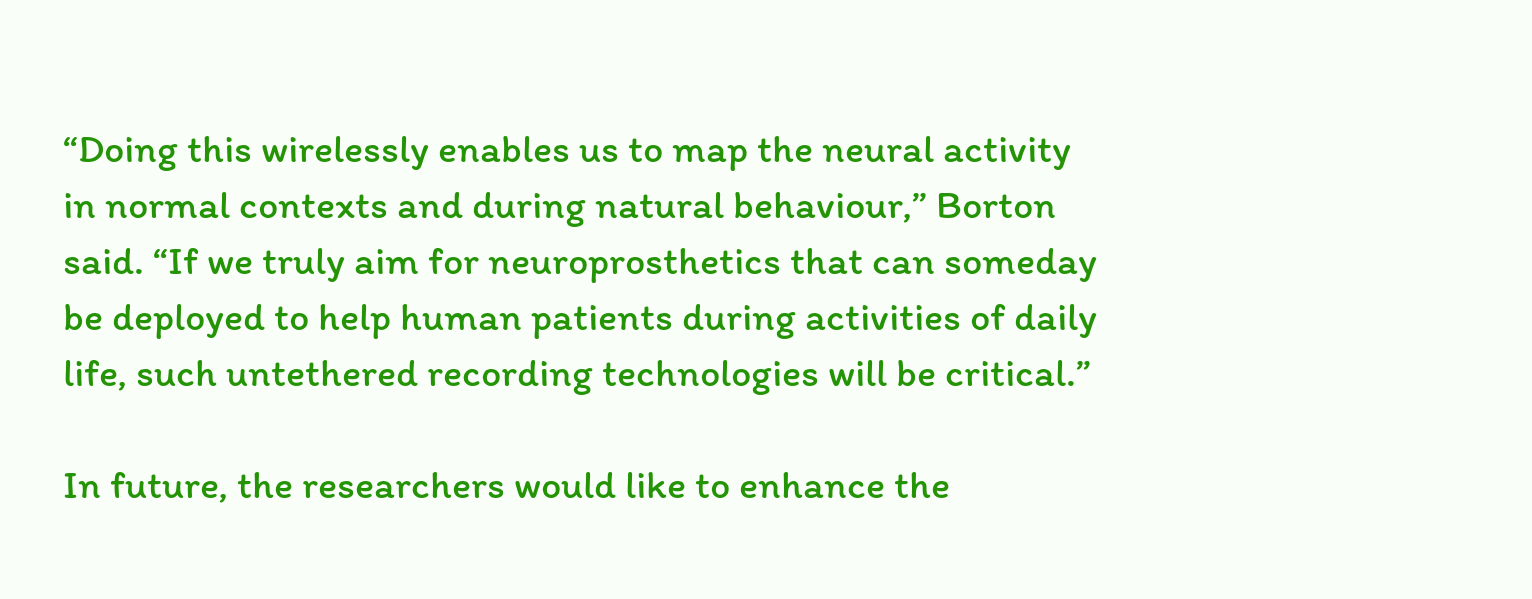“Doing this wirelessly enables us to map the neural activity in normal contexts and during natural behaviour,” Borton said. “If we truly aim for neuroprosthetics that can someday be deployed to help human patients during activities of daily life, such untethered recording technologies will be critical.”

In future, the researchers would like to enhance the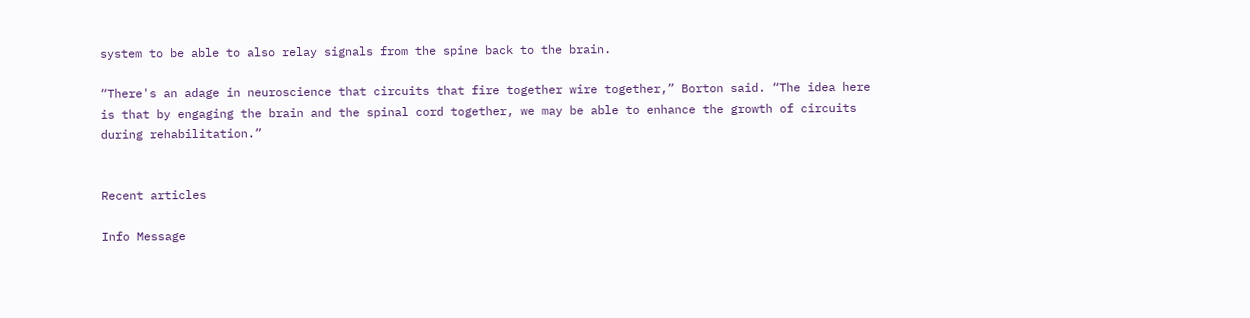system to be able to also relay signals from the spine back to the brain.

“There's an adage in neuroscience that circuits that fire together wire together,” Borton said. “The idea here is that by engaging the brain and the spinal cord together, we may be able to enhance the growth of circuits during rehabilitation.”


Recent articles

Info Message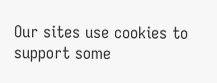Our sites use cookies to support some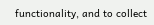functionality, and to collect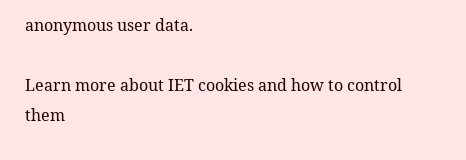anonymous user data.

Learn more about IET cookies and how to control them